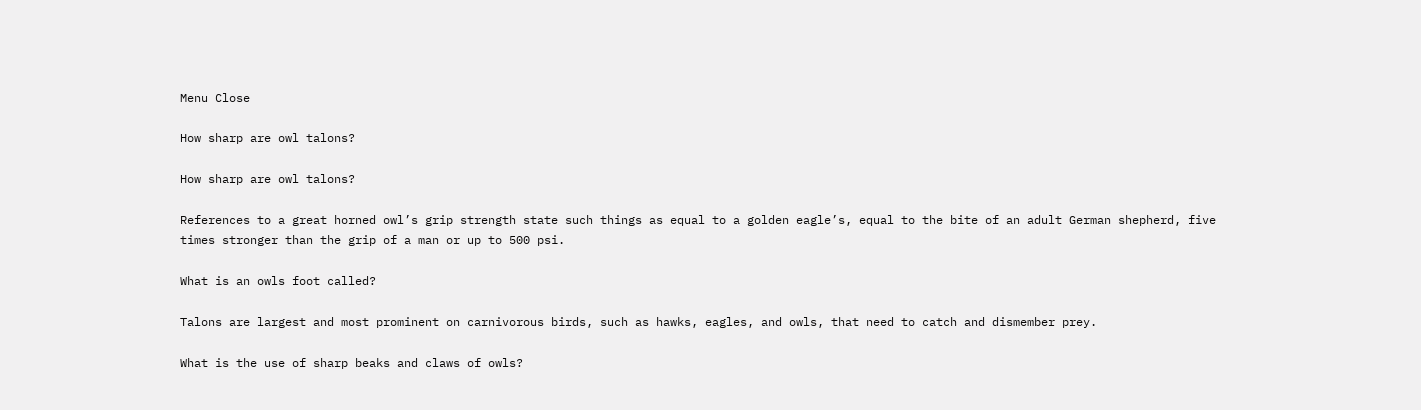Menu Close

How sharp are owl talons?

How sharp are owl talons?

References to a great horned owl’s grip strength state such things as equal to a golden eagle’s, equal to the bite of an adult German shepherd, five times stronger than the grip of a man or up to 500 psi.

What is an owls foot called?

Talons are largest and most prominent on carnivorous birds, such as hawks, eagles, and owls, that need to catch and dismember prey.

What is the use of sharp beaks and claws of owls?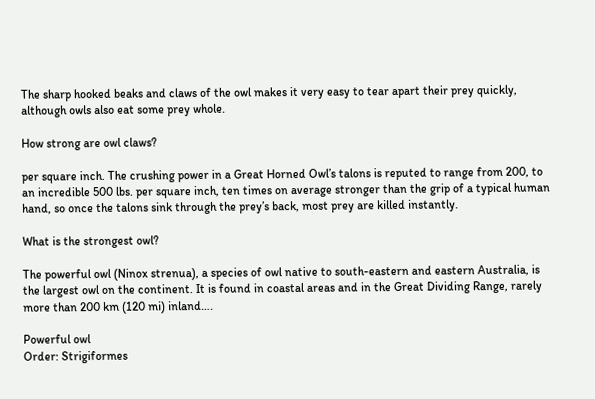The sharp hooked beaks and claws of the owl makes it very easy to tear apart their prey quickly, although owls also eat some prey whole.

How strong are owl claws?

per square inch. The crushing power in a Great Horned Owl’s talons is reputed to range from 200, to an incredible 500 lbs. per square inch, ten times on average stronger than the grip of a typical human hand, so once the talons sink through the prey’s back, most prey are killed instantly.

What is the strongest owl?

The powerful owl (Ninox strenua), a species of owl native to south-eastern and eastern Australia, is the largest owl on the continent. It is found in coastal areas and in the Great Dividing Range, rarely more than 200 km (120 mi) inland….

Powerful owl
Order: Strigiformes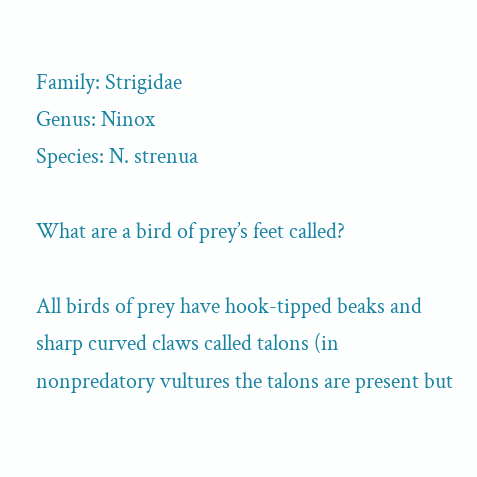Family: Strigidae
Genus: Ninox
Species: N. strenua

What are a bird of prey’s feet called?

All birds of prey have hook-tipped beaks and sharp curved claws called talons (in nonpredatory vultures the talons are present but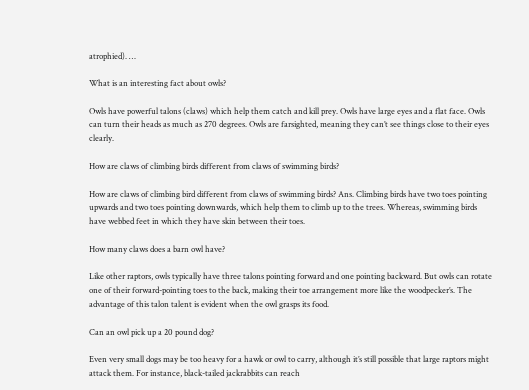atrophied). …

What is an interesting fact about owls?

Owls have powerful talons (claws) which help them catch and kill prey. Owls have large eyes and a flat face. Owls can turn their heads as much as 270 degrees. Owls are farsighted, meaning they can’t see things close to their eyes clearly.

How are claws of climbing birds different from claws of swimming birds?

How are claws of climbing bird different from claws of swimming birds? Ans. Climbing birds have two toes pointing upwards and two toes pointing downwards, which help them to climb up to the trees. Whereas, swimming birds have webbed feet in which they have skin between their toes.

How many claws does a barn owl have?

Like other raptors, owls typically have three talons pointing forward and one pointing backward. But owls can rotate one of their forward-pointing toes to the back, making their toe arrangement more like the woodpecker’s. The advantage of this talon talent is evident when the owl grasps its food.

Can an owl pick up a 20 pound dog?

Even very small dogs may be too heavy for a hawk or owl to carry, although it’s still possible that large raptors might attack them. For instance, black-tailed jackrabbits can reach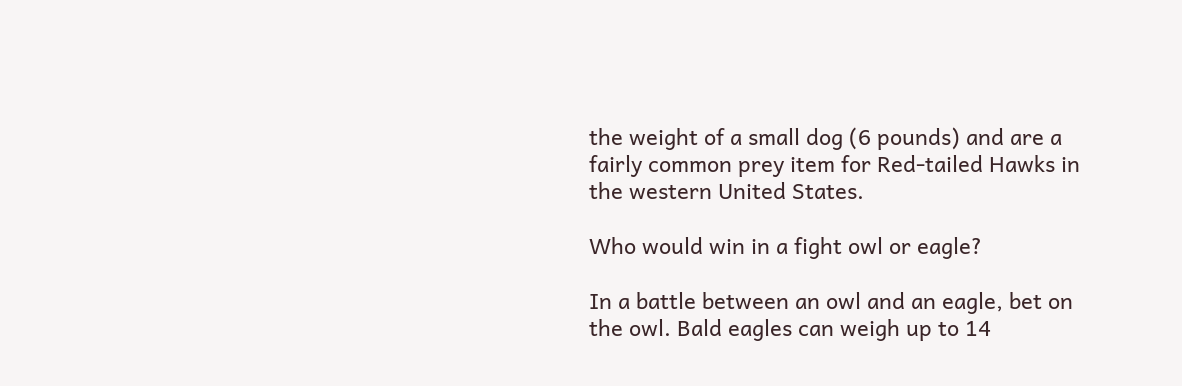the weight of a small dog (6 pounds) and are a fairly common prey item for Red-tailed Hawks in the western United States.

Who would win in a fight owl or eagle?

In a battle between an owl and an eagle, bet on the owl. Bald eagles can weigh up to 14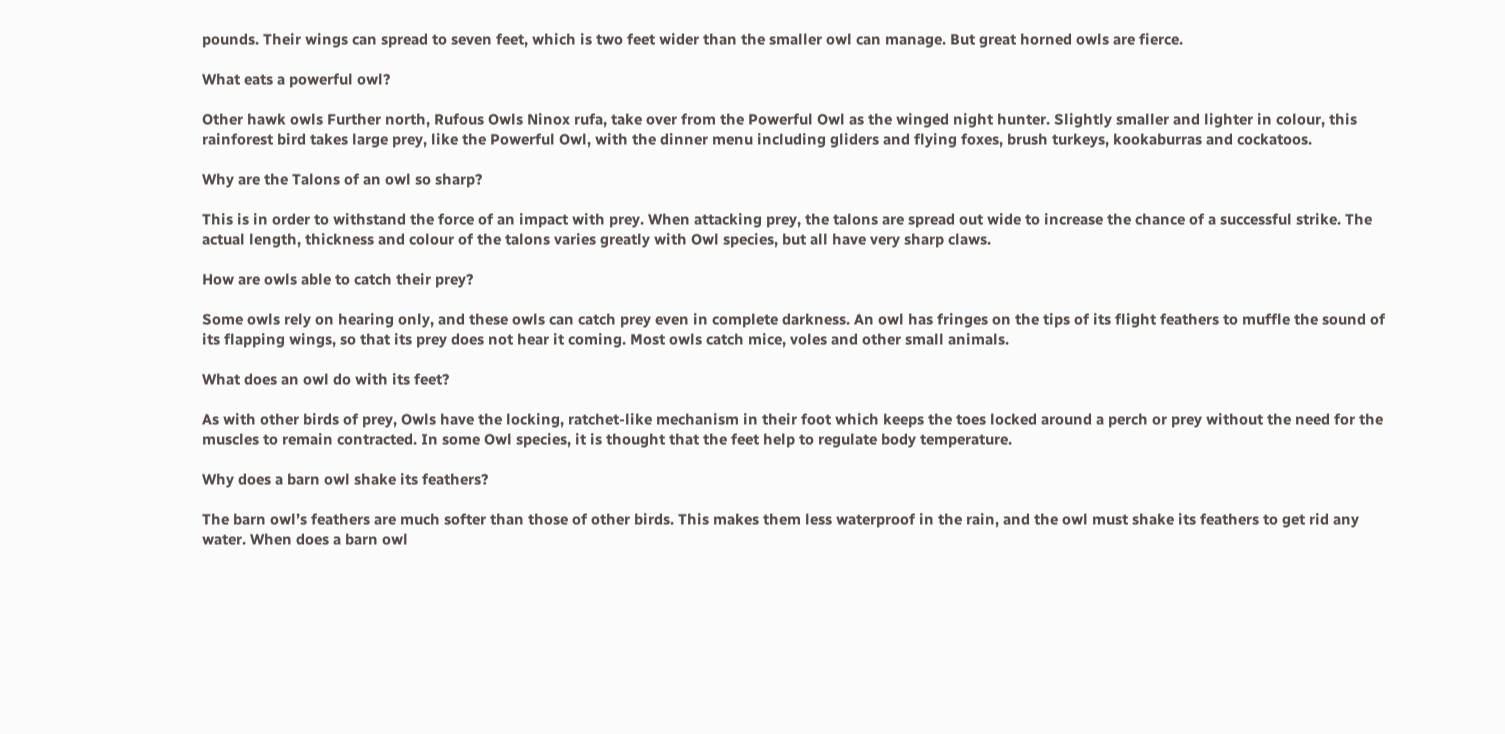pounds. Their wings can spread to seven feet, which is two feet wider than the smaller owl can manage. But great horned owls are fierce.

What eats a powerful owl?

Other hawk owls Further north, Rufous Owls Ninox rufa, take over from the Powerful Owl as the winged night hunter. Slightly smaller and lighter in colour, this rainforest bird takes large prey, like the Powerful Owl, with the dinner menu including gliders and flying foxes, brush turkeys, kookaburras and cockatoos.

Why are the Talons of an owl so sharp?

This is in order to withstand the force of an impact with prey. When attacking prey, the talons are spread out wide to increase the chance of a successful strike. The actual length, thickness and colour of the talons varies greatly with Owl species, but all have very sharp claws.

How are owls able to catch their prey?

Some owls rely on hearing only, and these owls can catch prey even in complete darkness. An owl has fringes on the tips of its flight feathers to muffle the sound of its flapping wings, so that its prey does not hear it coming. Most owls catch mice, voles and other small animals.

What does an owl do with its feet?

As with other birds of prey, Owls have the locking, ratchet-like mechanism in their foot which keeps the toes locked around a perch or prey without the need for the muscles to remain contracted. In some Owl species, it is thought that the feet help to regulate body temperature.

Why does a barn owl shake its feathers?

The barn owl’s feathers are much softer than those of other birds. This makes them less waterproof in the rain, and the owl must shake its feathers to get rid any water. When does a barn owl